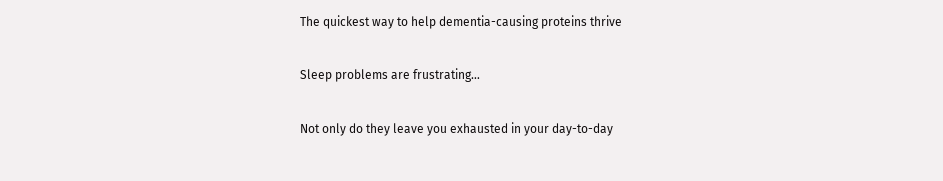The quickest way to help dementia-causing proteins thrive

Sleep problems are frustrating…

Not only do they leave you exhausted in your day-to-day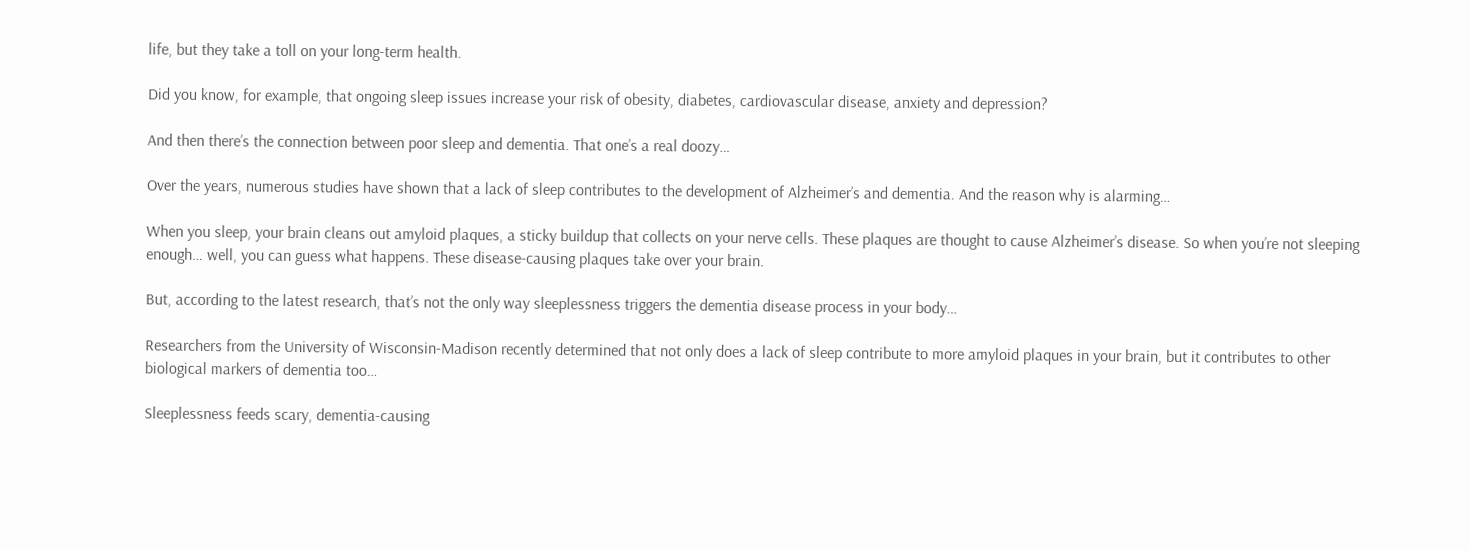life, but they take a toll on your long-term health.

Did you know, for example, that ongoing sleep issues increase your risk of obesity, diabetes, cardiovascular disease, anxiety and depression?

And then there’s the connection between poor sleep and dementia. That one’s a real doozy…

Over the years, numerous studies have shown that a lack of sleep contributes to the development of Alzheimer’s and dementia. And the reason why is alarming…

When you sleep, your brain cleans out amyloid plaques, a sticky buildup that collects on your nerve cells. These plaques are thought to cause Alzheimer’s disease. So when you’re not sleeping enough… well, you can guess what happens. These disease-causing plaques take over your brain.

But, according to the latest research, that’s not the only way sleeplessness triggers the dementia disease process in your body…

Researchers from the University of Wisconsin-Madison recently determined that not only does a lack of sleep contribute to more amyloid plaques in your brain, but it contributes to other biological markers of dementia too…

Sleeplessness feeds scary, dementia-causing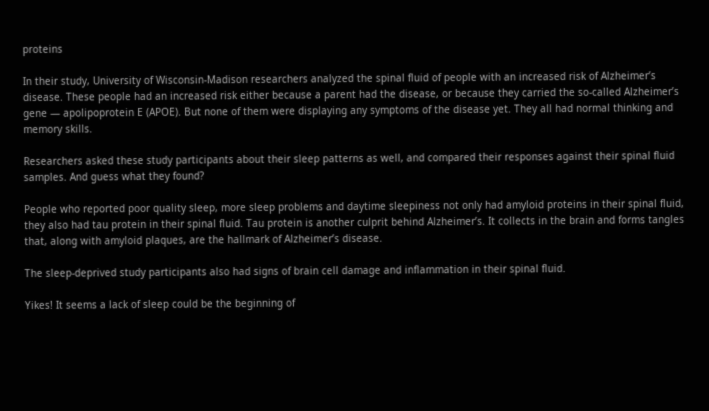proteins

In their study, University of Wisconsin-Madison researchers analyzed the spinal fluid of people with an increased risk of Alzheimer’s disease. These people had an increased risk either because a parent had the disease, or because they carried the so-called Alzheimer’s gene — apolipoprotein E (APOE). But none of them were displaying any symptoms of the disease yet. They all had normal thinking and memory skills.

Researchers asked these study participants about their sleep patterns as well, and compared their responses against their spinal fluid samples. And guess what they found?

People who reported poor quality sleep, more sleep problems and daytime sleepiness not only had amyloid proteins in their spinal fluid, they also had tau protein in their spinal fluid. Tau protein is another culprit behind Alzheimer’s. It collects in the brain and forms tangles that, along with amyloid plaques, are the hallmark of Alzheimer’s disease.

The sleep-deprived study participants also had signs of brain cell damage and inflammation in their spinal fluid.

Yikes! It seems a lack of sleep could be the beginning of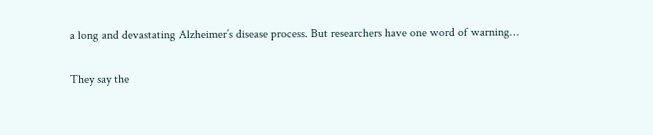a long and devastating Alzheimer’s disease process. But researchers have one word of warning…

They say the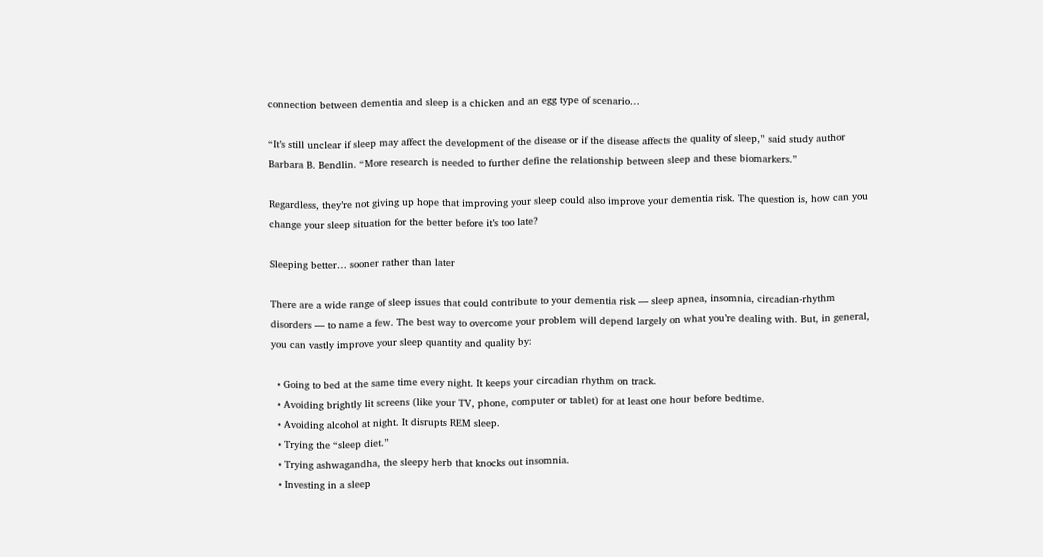connection between dementia and sleep is a chicken and an egg type of scenario…

“It’s still unclear if sleep may affect the development of the disease or if the disease affects the quality of sleep,” said study author Barbara B. Bendlin. “More research is needed to further define the relationship between sleep and these biomarkers.”

Regardless, they’re not giving up hope that improving your sleep could also improve your dementia risk. The question is, how can you change your sleep situation for the better before it’s too late?

Sleeping better… sooner rather than later

There are a wide range of sleep issues that could contribute to your dementia risk — sleep apnea, insomnia, circadian-rhythm disorders — to name a few. The best way to overcome your problem will depend largely on what you’re dealing with. But, in general, you can vastly improve your sleep quantity and quality by:

  • Going to bed at the same time every night. It keeps your circadian rhythm on track.
  • Avoiding brightly lit screens (like your TV, phone, computer or tablet) for at least one hour before bedtime.
  • Avoiding alcohol at night. It disrupts REM sleep.
  • Trying the “sleep diet.”
  • Trying ashwagandha, the sleepy herb that knocks out insomnia.
  • Investing in a sleep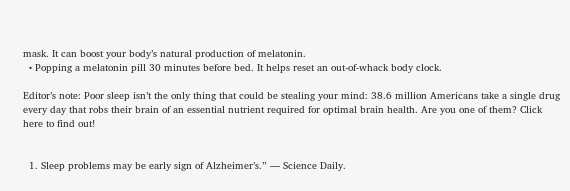mask. It can boost your body’s natural production of melatonin.
  • Popping a melatonin pill 30 minutes before bed. It helps reset an out-of-whack body clock.

Editor’s note: Poor sleep isn’t the only thing that could be stealing your mind: 38.6 million Americans take a single drug every day that robs their brain of an essential nutrient required for optimal brain health. Are you one of them? Click here to find out!


  1. Sleep problems may be early sign of Alzheimer’s.” — Science Daily.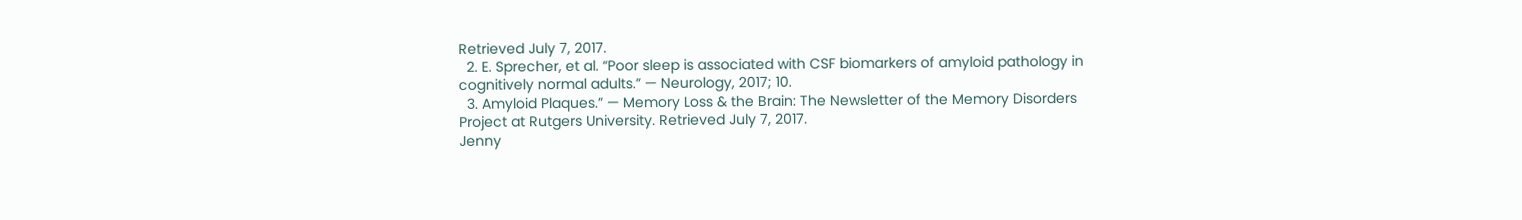Retrieved July 7, 2017.
  2. E. Sprecher, et al. “Poor sleep is associated with CSF biomarkers of amyloid pathology in cognitively normal adults.” — Neurology, 2017; 10.
  3. Amyloid Plaques.” — Memory Loss & the Brain: The Newsletter of the Memory Disorders Project at Rutgers University. Retrieved July 7, 2017.
Jenny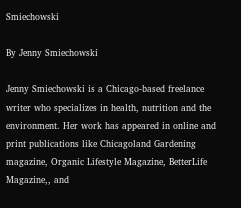Smiechowski

By Jenny Smiechowski

Jenny Smiechowski is a Chicago-based freelance writer who specializes in health, nutrition and the environment. Her work has appeared in online and print publications like Chicagoland Gardening magazine, Organic Lifestyle Magazine, BetterLife Magazine,, and